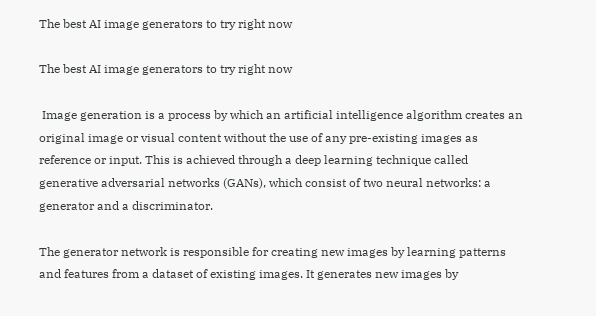The best AI image generators to try right now

The best AI image generators to try right now

 Image generation is a process by which an artificial intelligence algorithm creates an original image or visual content without the use of any pre-existing images as reference or input. This is achieved through a deep learning technique called generative adversarial networks (GANs), which consist of two neural networks: a generator and a discriminator.

The generator network is responsible for creating new images by learning patterns and features from a dataset of existing images. It generates new images by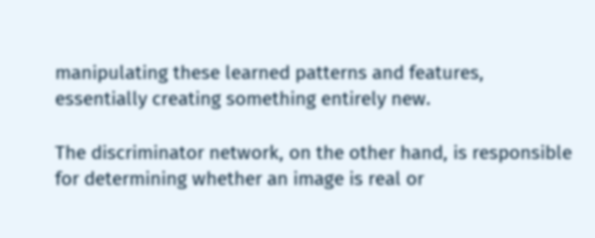manipulating these learned patterns and features, essentially creating something entirely new.

The discriminator network, on the other hand, is responsible for determining whether an image is real or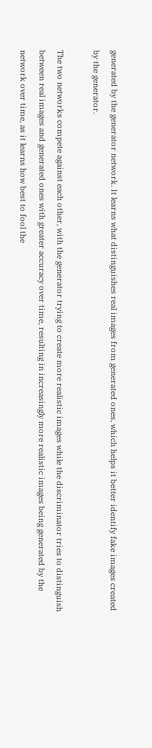generated by the generator network. It learns what distinguishes real images from generated ones, which helps it better identify fake images created by the generator.

The two networks compete against each other, with the generator trying to create more realistic images while the discriminator tries to distinguish between real images and generated ones with greater accuracy over time, resulting in increasingly more realistic images being generated by the network over time, as it learns how best to fool the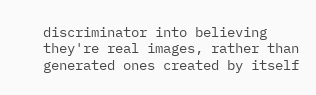discriminator into believing they're real images, rather than generated ones created by itself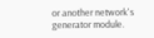or another network's generator module.